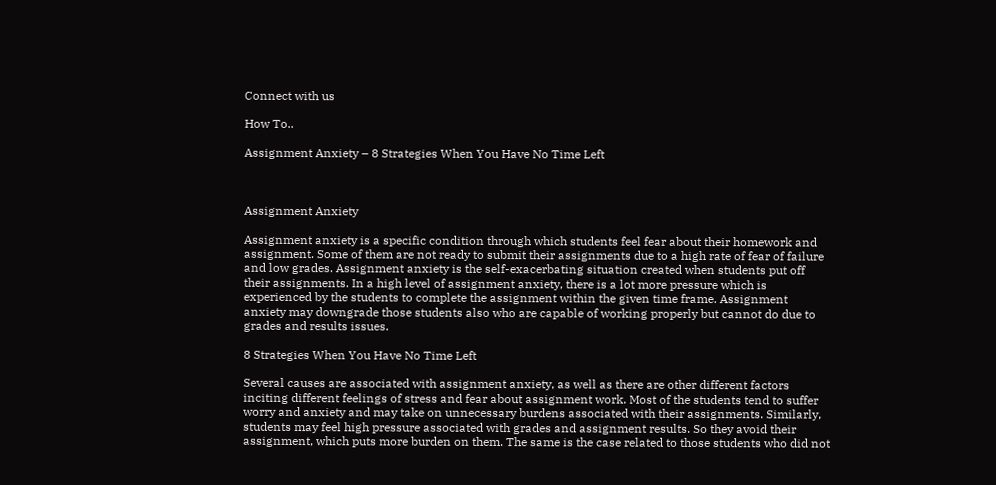Connect with us

How To..

Assignment Anxiety – 8 Strategies When You Have No Time Left



Assignment Anxiety

Assignment anxiety is a specific condition through which students feel fear about their homework and assignment. Some of them are not ready to submit their assignments due to a high rate of fear of failure and low grades. Assignment anxiety is the self-exacerbating situation created when students put off their assignments. In a high level of assignment anxiety, there is a lot more pressure which is experienced by the students to complete the assignment within the given time frame. Assignment anxiety may downgrade those students also who are capable of working properly but cannot do due to grades and results issues.

8 Strategies When You Have No Time Left

Several causes are associated with assignment anxiety, as well as there are other different factors inciting different feelings of stress and fear about assignment work. Most of the students tend to suffer worry and anxiety and may take on unnecessary burdens associated with their assignments. Similarly, students may feel high pressure associated with grades and assignment results. So they avoid their assignment, which puts more burden on them. The same is the case related to those students who did not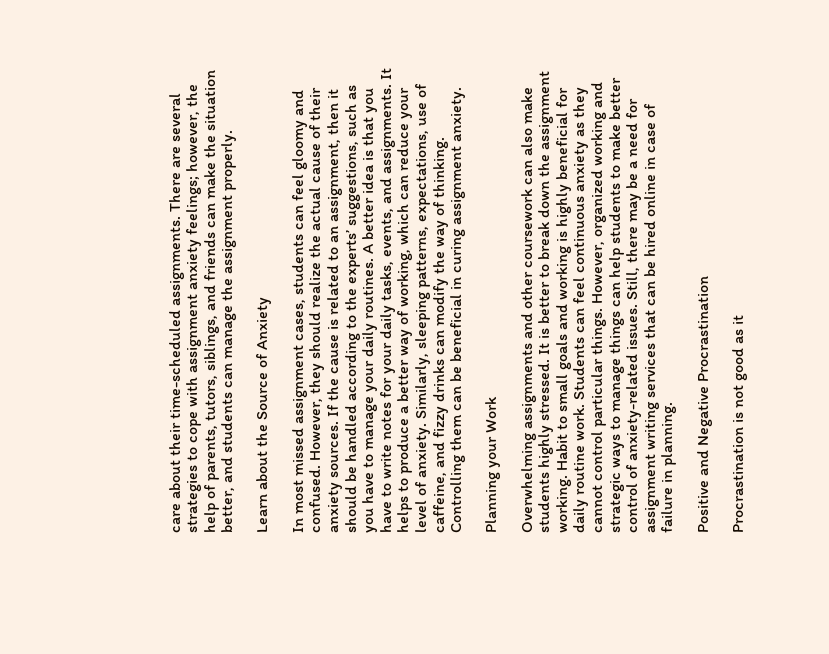care about their time-scheduled assignments. There are several strategies to cope with assignment anxiety feelings; however, the help of parents, tutors, siblings, and friends can make the situation better, and students can manage the assignment properly.

Learn about the Source of Anxiety

In most missed assignment cases, students can feel gloomy and confused. However, they should realize the actual cause of their anxiety sources. If the cause is related to an assignment, then it should be handled according to the experts’ suggestions, such as you have to manage your daily routines. A better idea is that you have to write notes for your daily tasks, events, and assignments. It helps to produce a better way of working, which can reduce your level of anxiety. Similarly, sleeping patterns, expectations, use of caffeine, and fizzy drinks can modify the way of thinking. Controlling them can be beneficial in curing assignment anxiety.

Planning your Work

Overwhelming assignments and other coursework can also make students highly stressed. It is better to break down the assignment working. Habit to small goals and working is highly beneficial for daily routine work. Students can feel continuous anxiety as they cannot control particular things. However, organized working and strategic ways to manage things can help students to make better control of anxiety-related issues. Still, there may be a need for assignment writing services that can be hired online in case of failure in planning.

Positive and Negative Procrastination

Procrastination is not good as it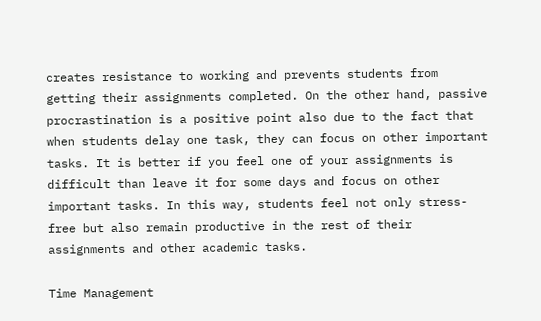creates resistance to working and prevents students from getting their assignments completed. On the other hand, passive procrastination is a positive point also due to the fact that when students delay one task, they can focus on other important tasks. It is better if you feel one of your assignments is difficult than leave it for some days and focus on other important tasks. In this way, students feel not only stress-free but also remain productive in the rest of their assignments and other academic tasks.

Time Management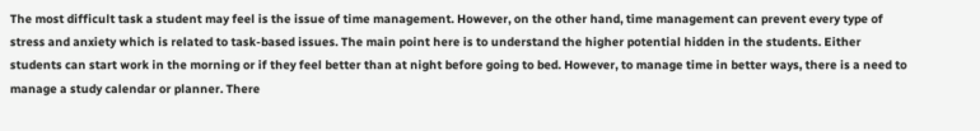The most difficult task a student may feel is the issue of time management. However, on the other hand, time management can prevent every type of stress and anxiety which is related to task-based issues. The main point here is to understand the higher potential hidden in the students. Either students can start work in the morning or if they feel better than at night before going to bed. However, to manage time in better ways, there is a need to manage a study calendar or planner. There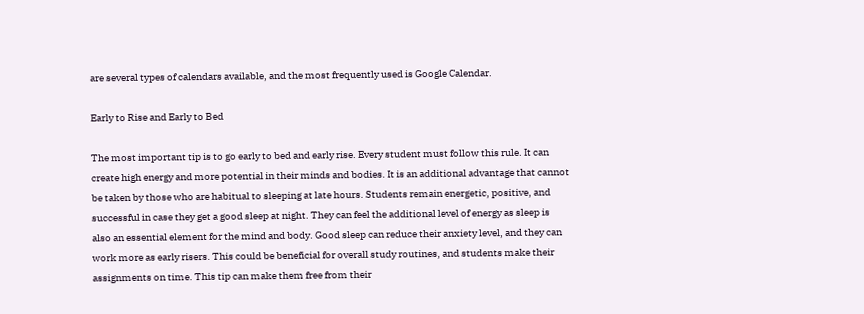are several types of calendars available, and the most frequently used is Google Calendar.

Early to Rise and Early to Bed

The most important tip is to go early to bed and early rise. Every student must follow this rule. It can create high energy and more potential in their minds and bodies. It is an additional advantage that cannot be taken by those who are habitual to sleeping at late hours. Students remain energetic, positive, and successful in case they get a good sleep at night. They can feel the additional level of energy as sleep is also an essential element for the mind and body. Good sleep can reduce their anxiety level, and they can work more as early risers. This could be beneficial for overall study routines, and students make their assignments on time. This tip can make them free from their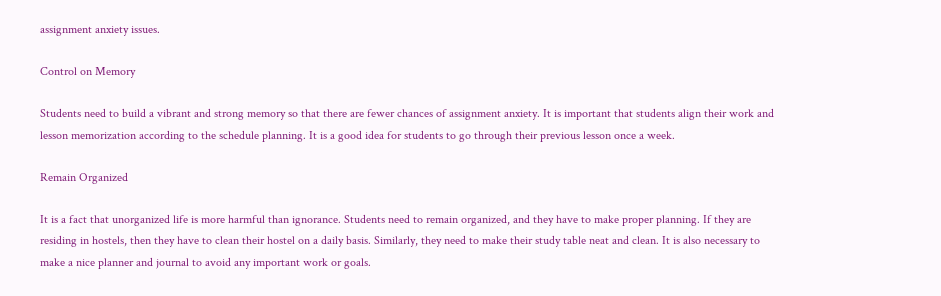assignment anxiety issues.

Control on Memory

Students need to build a vibrant and strong memory so that there are fewer chances of assignment anxiety. It is important that students align their work and lesson memorization according to the schedule planning. It is a good idea for students to go through their previous lesson once a week.

Remain Organized

It is a fact that unorganized life is more harmful than ignorance. Students need to remain organized, and they have to make proper planning. If they are residing in hostels, then they have to clean their hostel on a daily basis. Similarly, they need to make their study table neat and clean. It is also necessary to make a nice planner and journal to avoid any important work or goals.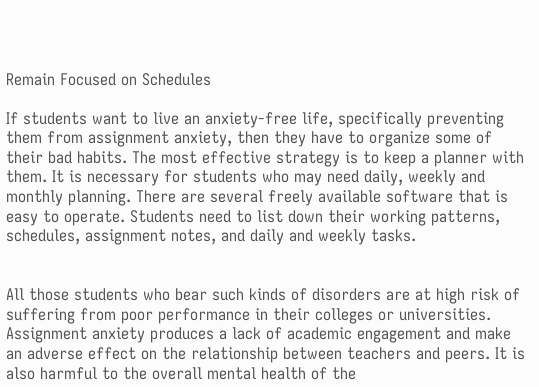Remain Focused on Schedules

If students want to live an anxiety-free life, specifically preventing them from assignment anxiety, then they have to organize some of their bad habits. The most effective strategy is to keep a planner with them. It is necessary for students who may need daily, weekly and monthly planning. There are several freely available software that is easy to operate. Students need to list down their working patterns, schedules, assignment notes, and daily and weekly tasks.


All those students who bear such kinds of disorders are at high risk of suffering from poor performance in their colleges or universities. Assignment anxiety produces a lack of academic engagement and make an adverse effect on the relationship between teachers and peers. It is also harmful to the overall mental health of the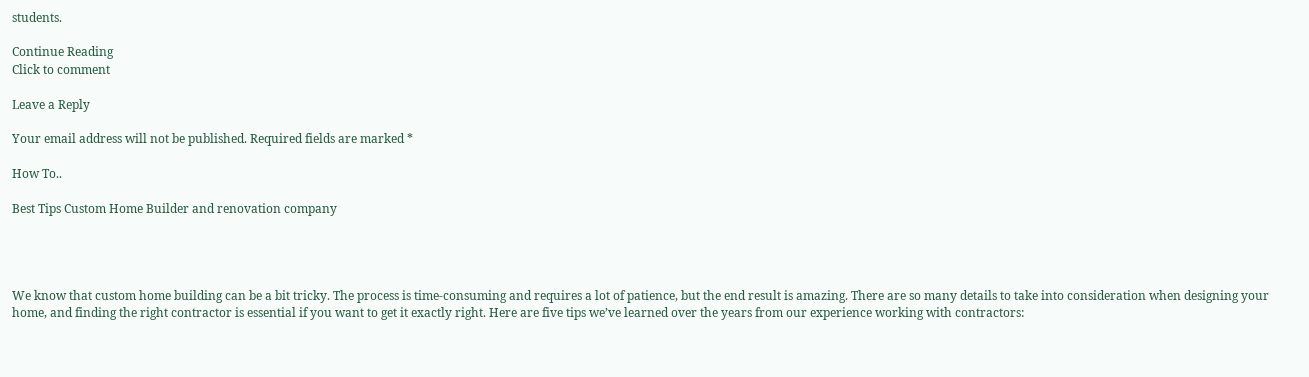students.

Continue Reading
Click to comment

Leave a Reply

Your email address will not be published. Required fields are marked *

How To..

Best Tips Custom Home Builder and renovation company




We know that custom home building can be a bit tricky. The process is time-consuming and requires a lot of patience, but the end result is amazing. There are so many details to take into consideration when designing your home, and finding the right contractor is essential if you want to get it exactly right. Here are five tips we’ve learned over the years from our experience working with contractors: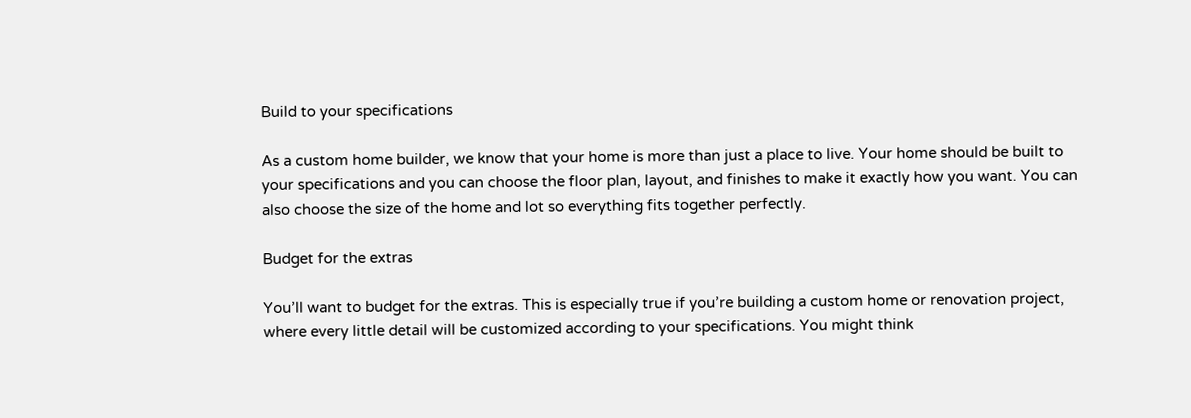Build to your specifications

As a custom home builder, we know that your home is more than just a place to live. Your home should be built to your specifications and you can choose the floor plan, layout, and finishes to make it exactly how you want. You can also choose the size of the home and lot so everything fits together perfectly.

Budget for the extras

You’ll want to budget for the extras. This is especially true if you’re building a custom home or renovation project, where every little detail will be customized according to your specifications. You might think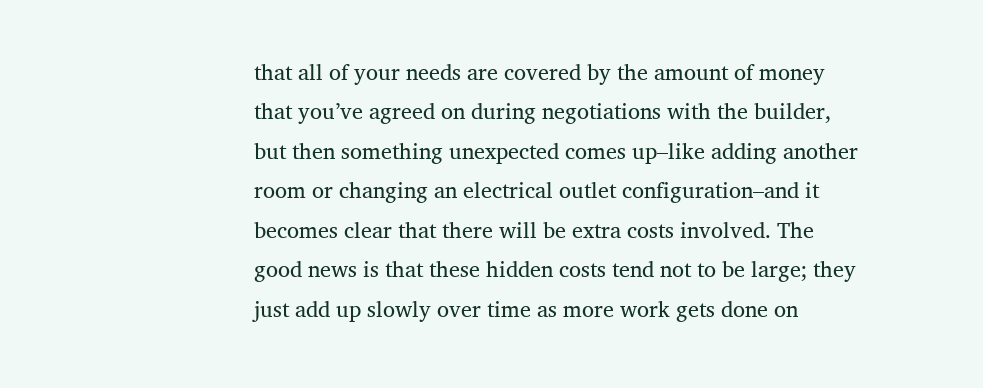that all of your needs are covered by the amount of money that you’ve agreed on during negotiations with the builder, but then something unexpected comes up–like adding another room or changing an electrical outlet configuration–and it becomes clear that there will be extra costs involved. The good news is that these hidden costs tend not to be large; they just add up slowly over time as more work gets done on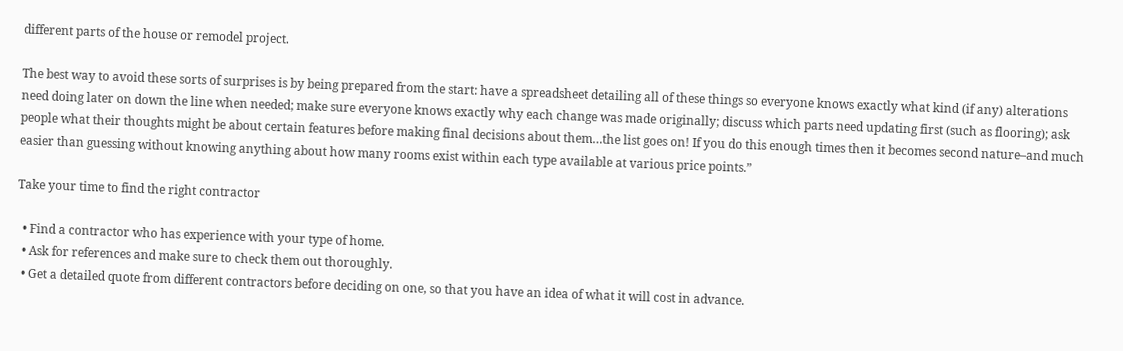different parts of the house or remodel project.

The best way to avoid these sorts of surprises is by being prepared from the start: have a spreadsheet detailing all of these things so everyone knows exactly what kind (if any) alterations need doing later on down the line when needed; make sure everyone knows exactly why each change was made originally; discuss which parts need updating first (such as flooring); ask people what their thoughts might be about certain features before making final decisions about them…the list goes on! If you do this enough times then it becomes second nature–and much easier than guessing without knowing anything about how many rooms exist within each type available at various price points.”

Take your time to find the right contractor

  • Find a contractor who has experience with your type of home.
  • Ask for references and make sure to check them out thoroughly.
  • Get a detailed quote from different contractors before deciding on one, so that you have an idea of what it will cost in advance.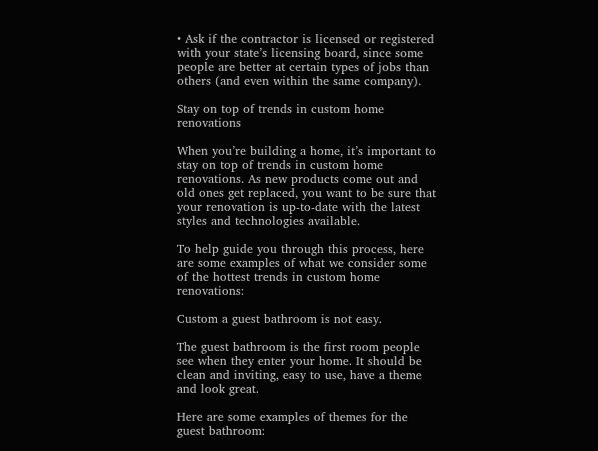• Ask if the contractor is licensed or registered with your state’s licensing board, since some people are better at certain types of jobs than others (and even within the same company).

Stay on top of trends in custom home renovations

When you’re building a home, it’s important to stay on top of trends in custom home renovations. As new products come out and old ones get replaced, you want to be sure that your renovation is up-to-date with the latest styles and technologies available.

To help guide you through this process, here are some examples of what we consider some of the hottest trends in custom home renovations:

Custom a guest bathroom is not easy.

The guest bathroom is the first room people see when they enter your home. It should be clean and inviting, easy to use, have a theme and look great.

Here are some examples of themes for the guest bathroom: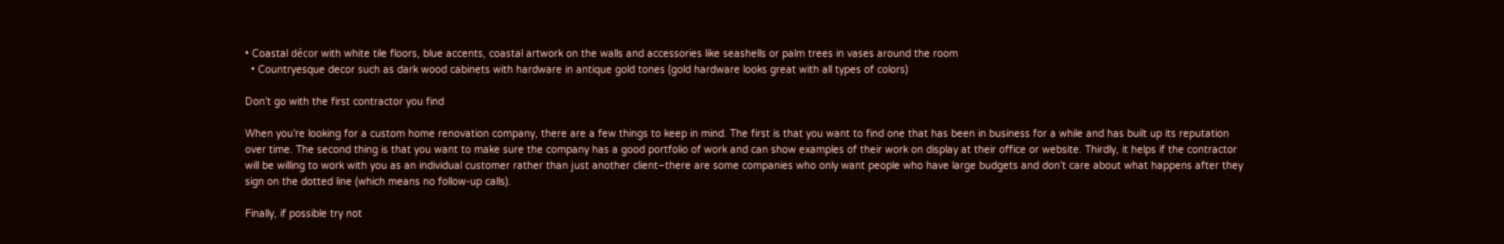• Coastal décor with white tile floors, blue accents, coastal artwork on the walls and accessories like seashells or palm trees in vases around the room
  • Countryesque decor such as dark wood cabinets with hardware in antique gold tones (gold hardware looks great with all types of colors)

Don’t go with the first contractor you find

When you’re looking for a custom home renovation company, there are a few things to keep in mind. The first is that you want to find one that has been in business for a while and has built up its reputation over time. The second thing is that you want to make sure the company has a good portfolio of work and can show examples of their work on display at their office or website. Thirdly, it helps if the contractor will be willing to work with you as an individual customer rather than just another client–there are some companies who only want people who have large budgets and don’t care about what happens after they sign on the dotted line (which means no follow-up calls).

Finally, if possible try not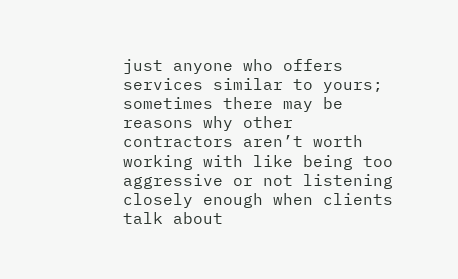just anyone who offers services similar to yours; sometimes there may be reasons why other contractors aren’t worth working with like being too aggressive or not listening closely enough when clients talk about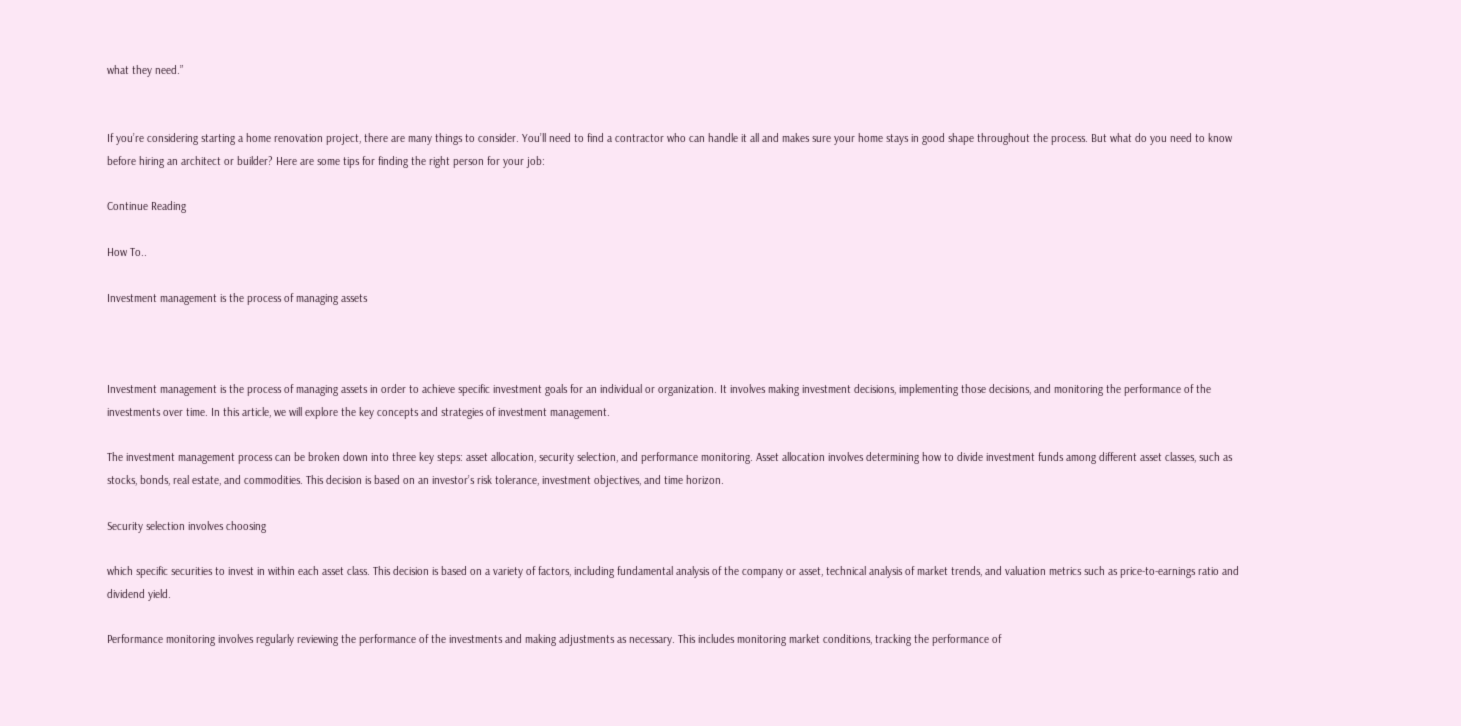what they need.”


If you’re considering starting a home renovation project, there are many things to consider. You’ll need to find a contractor who can handle it all and makes sure your home stays in good shape throughout the process. But what do you need to know before hiring an architect or builder? Here are some tips for finding the right person for your job:

Continue Reading

How To..

Investment management is the process of managing assets



Investment management is the process of managing assets in order to achieve specific investment goals for an individual or organization. It involves making investment decisions, implementing those decisions, and monitoring the performance of the investments over time. In this article, we will explore the key concepts and strategies of investment management.

The investment management process can be broken down into three key steps: asset allocation, security selection, and performance monitoring. Asset allocation involves determining how to divide investment funds among different asset classes, such as stocks, bonds, real estate, and commodities. This decision is based on an investor’s risk tolerance, investment objectives, and time horizon.

Security selection involves choosing

which specific securities to invest in within each asset class. This decision is based on a variety of factors, including fundamental analysis of the company or asset, technical analysis of market trends, and valuation metrics such as price-to-earnings ratio and dividend yield.

Performance monitoring involves regularly reviewing the performance of the investments and making adjustments as necessary. This includes monitoring market conditions, tracking the performance of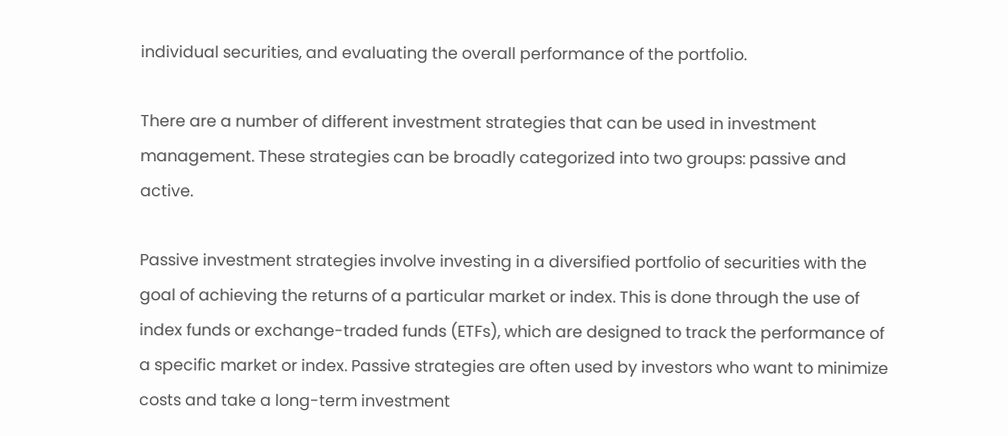individual securities, and evaluating the overall performance of the portfolio.

There are a number of different investment strategies that can be used in investment management. These strategies can be broadly categorized into two groups: passive and active.

Passive investment strategies involve investing in a diversified portfolio of securities with the goal of achieving the returns of a particular market or index. This is done through the use of index funds or exchange-traded funds (ETFs), which are designed to track the performance of a specific market or index. Passive strategies are often used by investors who want to minimize costs and take a long-term investment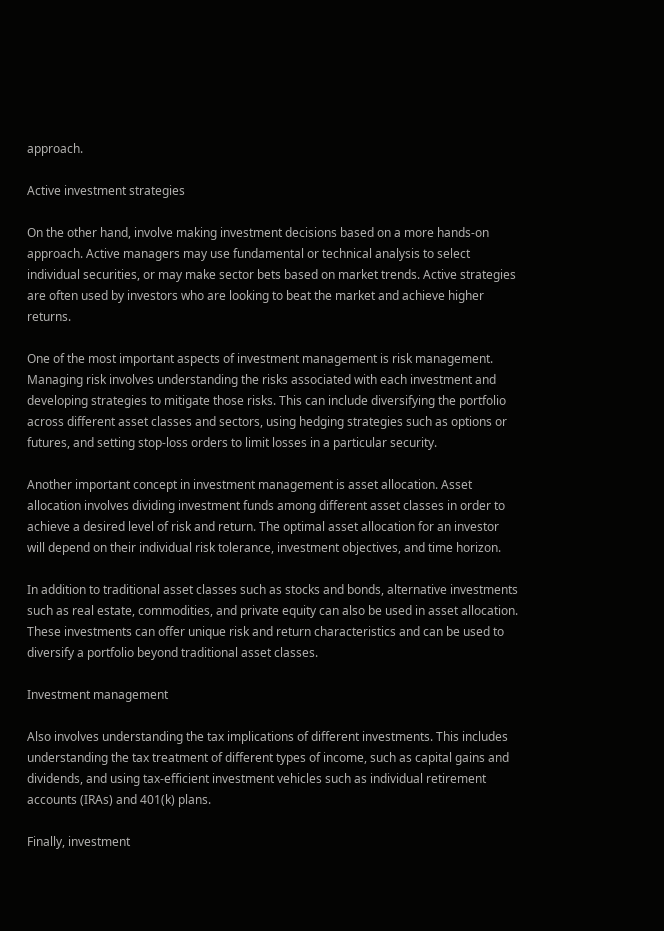approach.

Active investment strategies

On the other hand, involve making investment decisions based on a more hands-on approach. Active managers may use fundamental or technical analysis to select individual securities, or may make sector bets based on market trends. Active strategies are often used by investors who are looking to beat the market and achieve higher returns.

One of the most important aspects of investment management is risk management. Managing risk involves understanding the risks associated with each investment and developing strategies to mitigate those risks. This can include diversifying the portfolio across different asset classes and sectors, using hedging strategies such as options or futures, and setting stop-loss orders to limit losses in a particular security.

Another important concept in investment management is asset allocation. Asset allocation involves dividing investment funds among different asset classes in order to achieve a desired level of risk and return. The optimal asset allocation for an investor will depend on their individual risk tolerance, investment objectives, and time horizon.

In addition to traditional asset classes such as stocks and bonds, alternative investments such as real estate, commodities, and private equity can also be used in asset allocation. These investments can offer unique risk and return characteristics and can be used to diversify a portfolio beyond traditional asset classes.

Investment management

Also involves understanding the tax implications of different investments. This includes understanding the tax treatment of different types of income, such as capital gains and dividends, and using tax-efficient investment vehicles such as individual retirement accounts (IRAs) and 401(k) plans.

Finally, investment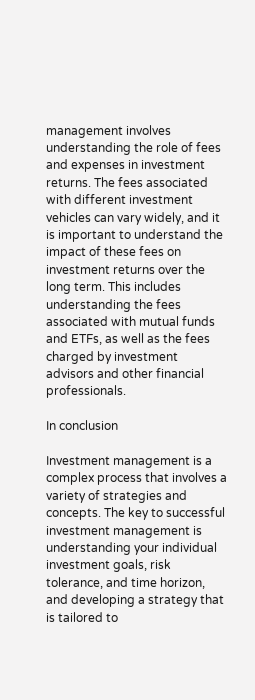management involves understanding the role of fees and expenses in investment returns. The fees associated with different investment vehicles can vary widely, and it is important to understand the impact of these fees on investment returns over the long term. This includes understanding the fees associated with mutual funds and ETFs, as well as the fees charged by investment advisors and other financial professionals.

In conclusion

Investment management is a complex process that involves a variety of strategies and concepts. The key to successful investment management is understanding your individual investment goals, risk tolerance, and time horizon, and developing a strategy that is tailored to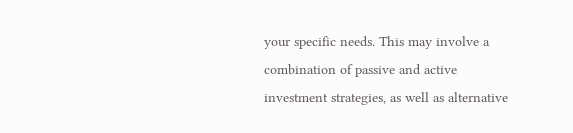your specific needs. This may involve a combination of passive and active investment strategies, as well as alternative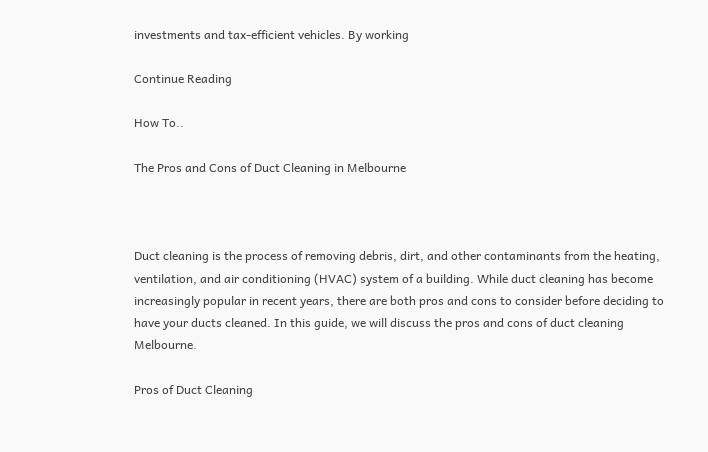investments and tax-efficient vehicles. By working

Continue Reading

How To..

The Pros and Cons of Duct Cleaning in Melbourne



Duct cleaning is the process of removing debris, dirt, and other contaminants from the heating, ventilation, and air conditioning (HVAC) system of a building. While duct cleaning has become increasingly popular in recent years, there are both pros and cons to consider before deciding to have your ducts cleaned. In this guide, we will discuss the pros and cons of duct cleaning Melbourne.

Pros of Duct Cleaning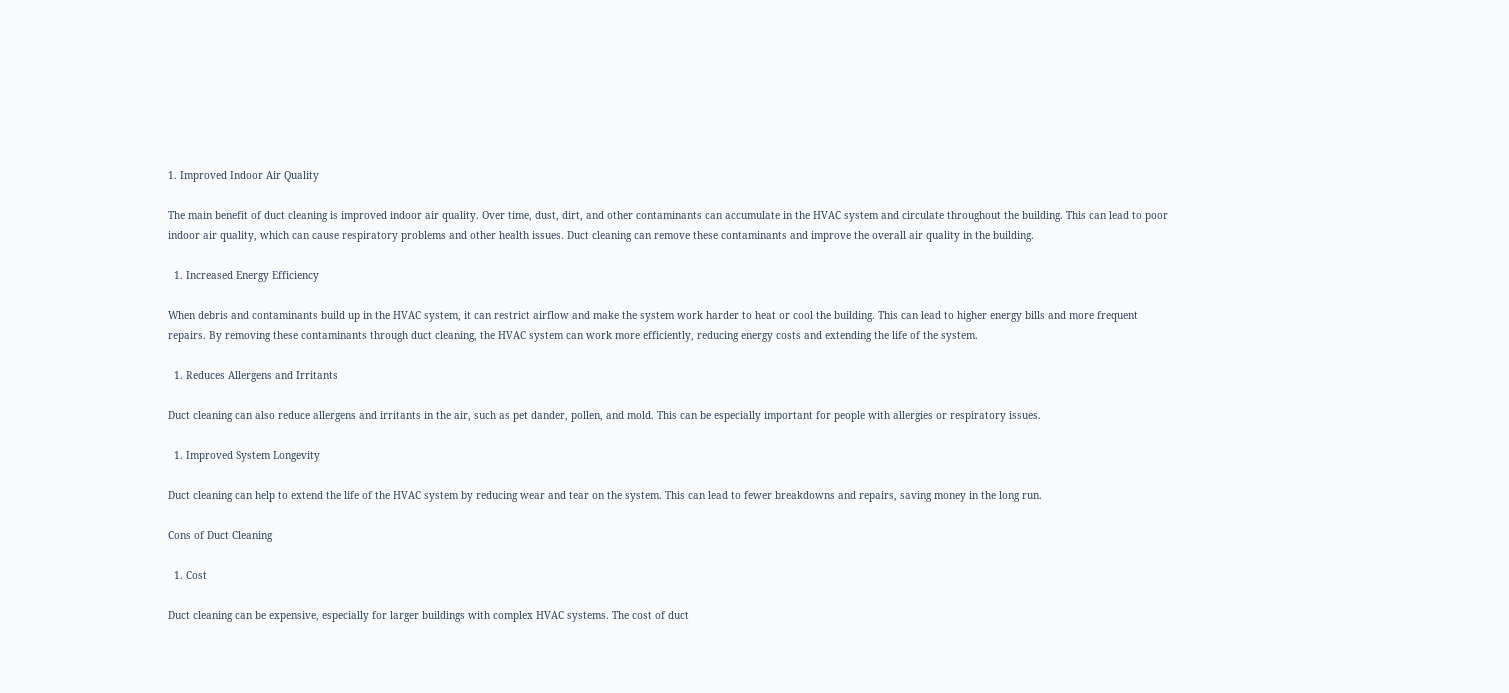1. Improved Indoor Air Quality

The main benefit of duct cleaning is improved indoor air quality. Over time, dust, dirt, and other contaminants can accumulate in the HVAC system and circulate throughout the building. This can lead to poor indoor air quality, which can cause respiratory problems and other health issues. Duct cleaning can remove these contaminants and improve the overall air quality in the building.

  1. Increased Energy Efficiency

When debris and contaminants build up in the HVAC system, it can restrict airflow and make the system work harder to heat or cool the building. This can lead to higher energy bills and more frequent repairs. By removing these contaminants through duct cleaning, the HVAC system can work more efficiently, reducing energy costs and extending the life of the system.

  1. Reduces Allergens and Irritants

Duct cleaning can also reduce allergens and irritants in the air, such as pet dander, pollen, and mold. This can be especially important for people with allergies or respiratory issues.

  1. Improved System Longevity

Duct cleaning can help to extend the life of the HVAC system by reducing wear and tear on the system. This can lead to fewer breakdowns and repairs, saving money in the long run.

Cons of Duct Cleaning

  1. Cost

Duct cleaning can be expensive, especially for larger buildings with complex HVAC systems. The cost of duct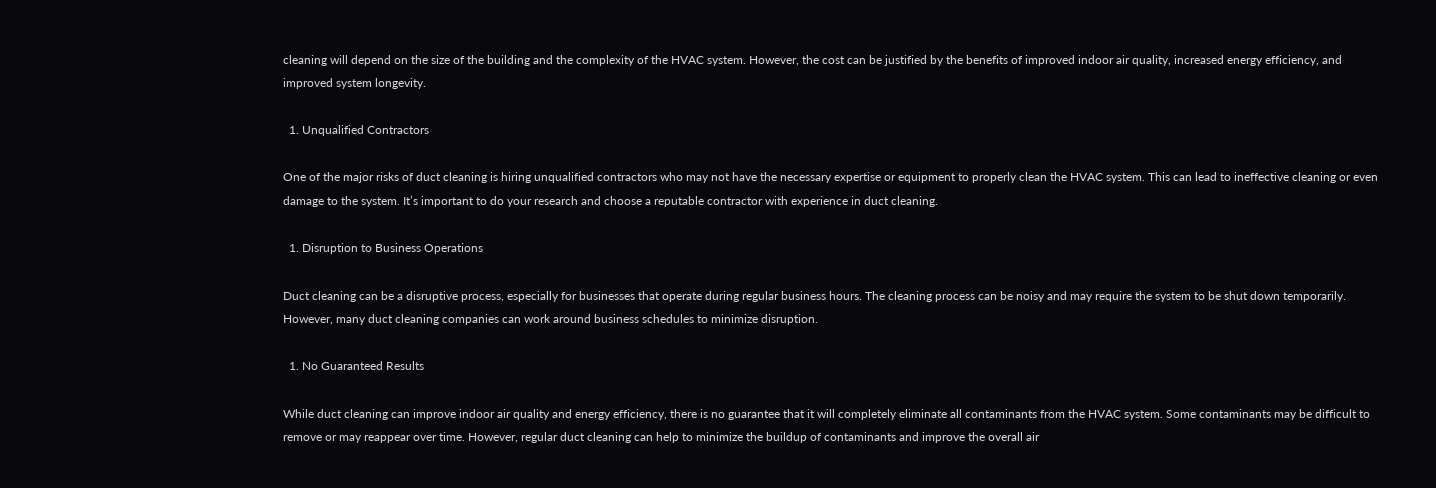cleaning will depend on the size of the building and the complexity of the HVAC system. However, the cost can be justified by the benefits of improved indoor air quality, increased energy efficiency, and improved system longevity.

  1. Unqualified Contractors

One of the major risks of duct cleaning is hiring unqualified contractors who may not have the necessary expertise or equipment to properly clean the HVAC system. This can lead to ineffective cleaning or even damage to the system. It’s important to do your research and choose a reputable contractor with experience in duct cleaning.

  1. Disruption to Business Operations

Duct cleaning can be a disruptive process, especially for businesses that operate during regular business hours. The cleaning process can be noisy and may require the system to be shut down temporarily. However, many duct cleaning companies can work around business schedules to minimize disruption.

  1. No Guaranteed Results

While duct cleaning can improve indoor air quality and energy efficiency, there is no guarantee that it will completely eliminate all contaminants from the HVAC system. Some contaminants may be difficult to remove or may reappear over time. However, regular duct cleaning can help to minimize the buildup of contaminants and improve the overall air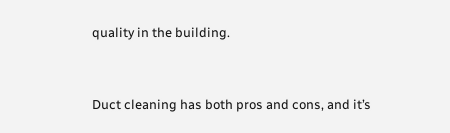quality in the building.


Duct cleaning has both pros and cons, and it’s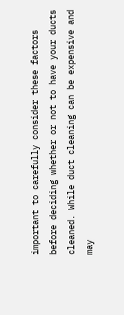important to carefully consider these factors before deciding whether or not to have your ducts cleaned. While duct cleaning can be expensive and may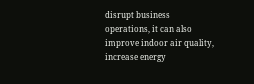disrupt business operations, it can also improve indoor air quality, increase energy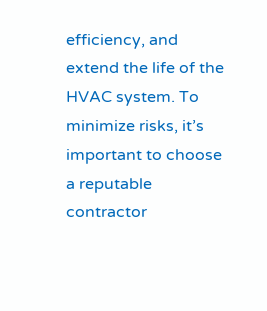efficiency, and extend the life of the HVAC system. To minimize risks, it’s important to choose a reputable contractor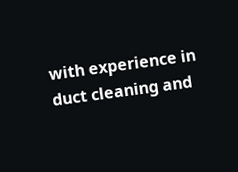with experience in duct cleaning and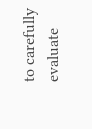to carefully evaluate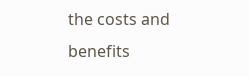the costs and benefits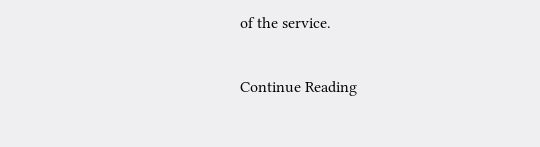of the service.

Continue Reading